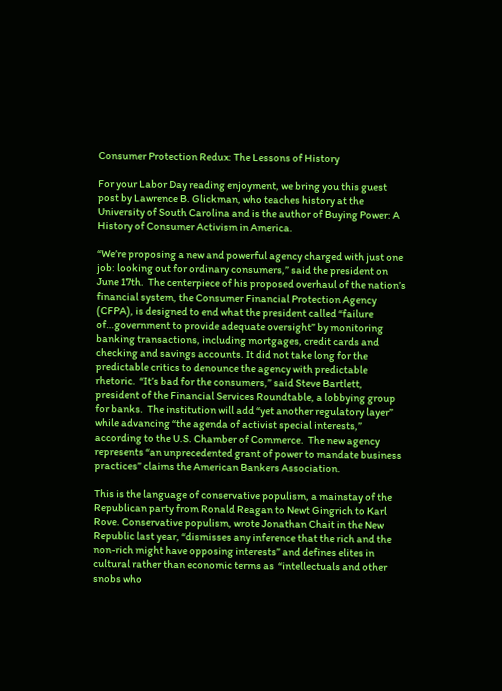Consumer Protection Redux: The Lessons of History

For your Labor Day reading enjoyment, we bring you this guest post by Lawrence B. Glickman, who teaches history at the University of South Carolina and is the author of Buying Power: A History of Consumer Activism in America.

“We’re proposing a new and powerful agency charged with just one job: looking out for ordinary consumers,” said the president on June 17th.  The centerpiece of his proposed overhaul of the nation’s financial system, the Consumer Financial Protection Agency (CFPA), is designed to end what the president called “failure of…government to provide adequate oversight” by monitoring banking transactions, including mortgages, credit cards and checking and savings accounts. It did not take long for the predictable critics to denounce the agency with predictable rhetoric.  “It’s bad for the consumers,” said Steve Bartlett, president of the Financial Services Roundtable, a lobbying group for banks.  The institution will add “yet another regulatory layer” while advancing “the agenda of activist special interests,” according to the U.S. Chamber of Commerce.  The new agency represents “an unprecedented grant of power to mandate business practices” claims the American Bankers Association.

This is the language of conservative populism, a mainstay of the Republican party from Ronald Reagan to Newt Gingrich to Karl Rove. Conservative populism, wrote Jonathan Chait in the New Republic last year, “dismisses any inference that the rich and the non-rich might have opposing interests” and defines elites in cultural rather than economic terms as  “intellectuals and other snobs who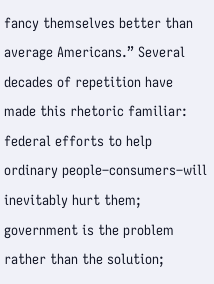fancy themselves better than average Americans.” Several decades of repetition have made this rhetoric familiar: federal efforts to help ordinary people–consumers–will inevitably hurt them; government is the problem rather than the solution;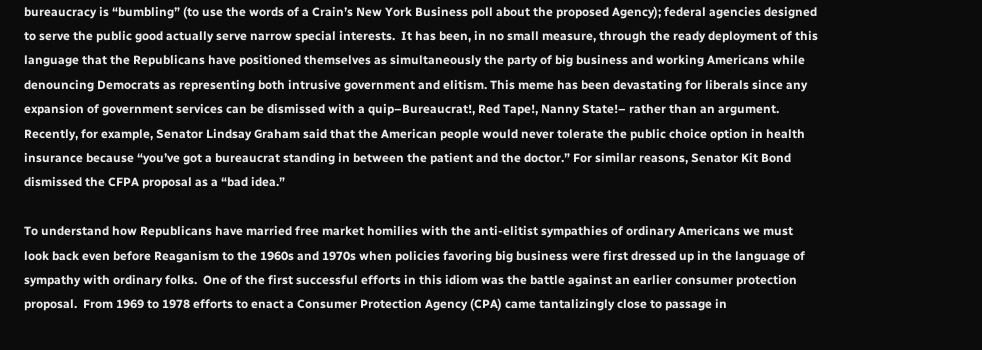bureaucracy is “bumbling” (to use the words of a Crain’s New York Business poll about the proposed Agency); federal agencies designed to serve the public good actually serve narrow special interests.  It has been, in no small measure, through the ready deployment of this language that the Republicans have positioned themselves as simultaneously the party of big business and working Americans while denouncing Democrats as representing both intrusive government and elitism. This meme has been devastating for liberals since any expansion of government services can be dismissed with a quip–Bureaucrat!, Red Tape!, Nanny State!– rather than an argument. Recently, for example, Senator Lindsay Graham said that the American people would never tolerate the public choice option in health insurance because “you’ve got a bureaucrat standing in between the patient and the doctor.” For similar reasons, Senator Kit Bond dismissed the CFPA proposal as a “bad idea.”

To understand how Republicans have married free market homilies with the anti-elitist sympathies of ordinary Americans we must look back even before Reaganism to the 1960s and 1970s when policies favoring big business were first dressed up in the language of sympathy with ordinary folks.  One of the first successful efforts in this idiom was the battle against an earlier consumer protection proposal.  From 1969 to 1978 efforts to enact a Consumer Protection Agency (CPA) came tantalizingly close to passage in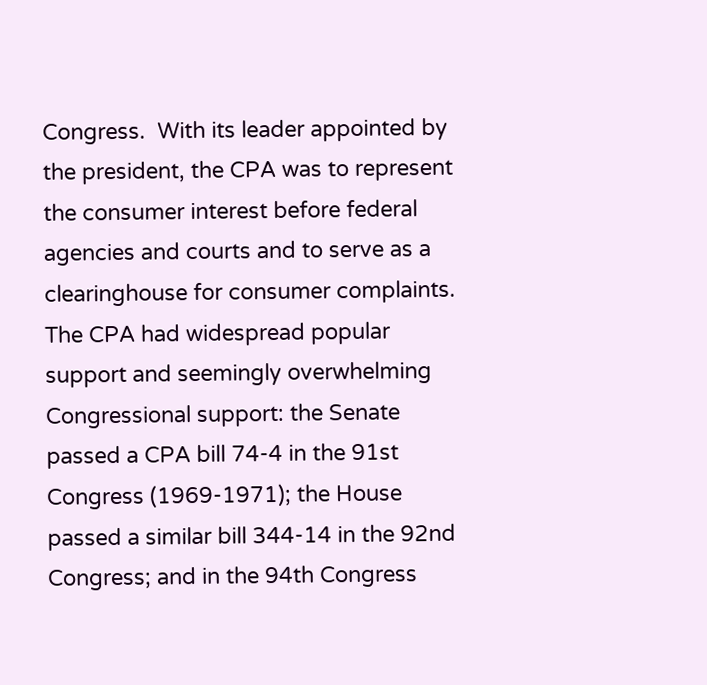Congress.  With its leader appointed by the president, the CPA was to represent the consumer interest before federal agencies and courts and to serve as a clearinghouse for consumer complaints.  The CPA had widespread popular support and seemingly overwhelming Congressional support: the Senate passed a CPA bill 74-4 in the 91st Congress (1969-1971); the House passed a similar bill 344-14 in the 92nd Congress; and in the 94th Congress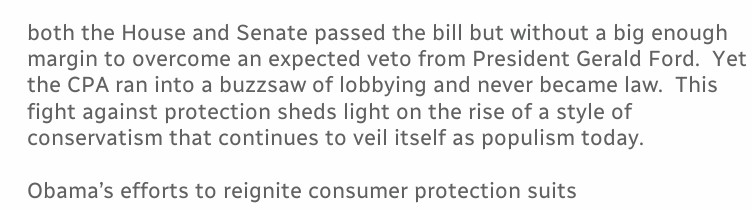both the House and Senate passed the bill but without a big enough margin to overcome an expected veto from President Gerald Ford.  Yet the CPA ran into a buzzsaw of lobbying and never became law.  This  fight against protection sheds light on the rise of a style of conservatism that continues to veil itself as populism today.

Obama’s efforts to reignite consumer protection suits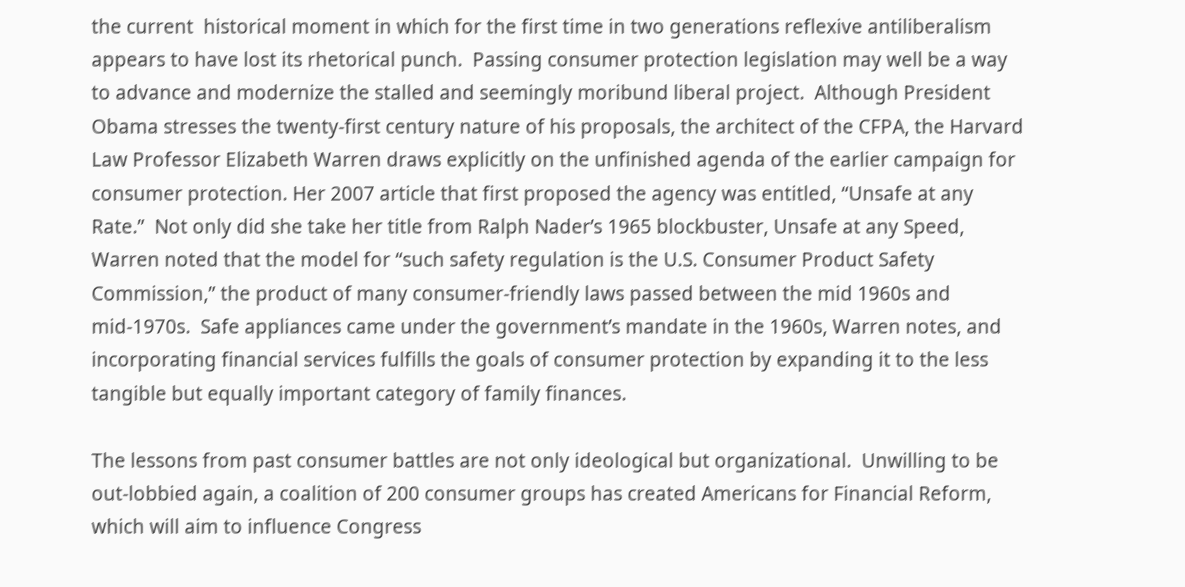the current  historical moment in which for the first time in two generations reflexive antiliberalism appears to have lost its rhetorical punch.  Passing consumer protection legislation may well be a way to advance and modernize the stalled and seemingly moribund liberal project.  Although President Obama stresses the twenty-first century nature of his proposals, the architect of the CFPA, the Harvard Law Professor Elizabeth Warren draws explicitly on the unfinished agenda of the earlier campaign for consumer protection. Her 2007 article that first proposed the agency was entitled, “Unsafe at any Rate.”  Not only did she take her title from Ralph Nader’s 1965 blockbuster, Unsafe at any Speed, Warren noted that the model for “such safety regulation is the U.S. Consumer Product Safety Commission,” the product of many consumer-friendly laws passed between the mid 1960s and mid-1970s.  Safe appliances came under the government’s mandate in the 1960s, Warren notes, and incorporating financial services fulfills the goals of consumer protection by expanding it to the less tangible but equally important category of family finances.

The lessons from past consumer battles are not only ideological but organizational.  Unwilling to be out-lobbied again, a coalition of 200 consumer groups has created Americans for Financial Reform, which will aim to influence Congress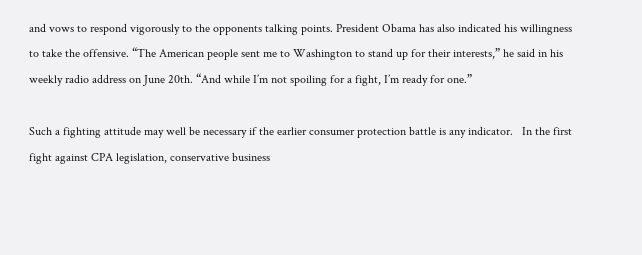and vows to respond vigorously to the opponents talking points. President Obama has also indicated his willingness to take the offensive. “The American people sent me to Washington to stand up for their interests,” he said in his weekly radio address on June 20th. “And while I’m not spoiling for a fight, I’m ready for one.”

Such a fighting attitude may well be necessary if the earlier consumer protection battle is any indicator.   In the first fight against CPA legislation, conservative business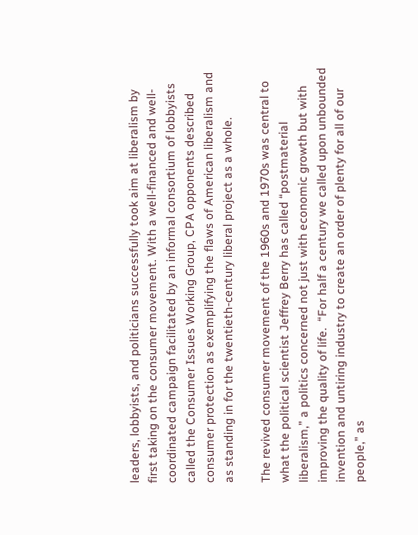leaders, lobbyists, and politicians successfully took aim at liberalism by first taking on the consumer movement. With a well-financed and well-coordinated campaign facilitated by an informal consortium of lobbyists called the Consumer Issues Working Group, CPA opponents described consumer protection as exemplifying the flaws of American liberalism and as standing in for the twentieth-century liberal project as a whole.

The revived consumer movement of the 1960s and 1970s was central to what the political scientist Jeffrey Berry has called “postmaterial liberalism,” a politics concerned not just with economic growth but with improving the quality of life.  “For half a century we called upon unbounded invention and untiring industry to create an order of plenty for all of our people,” as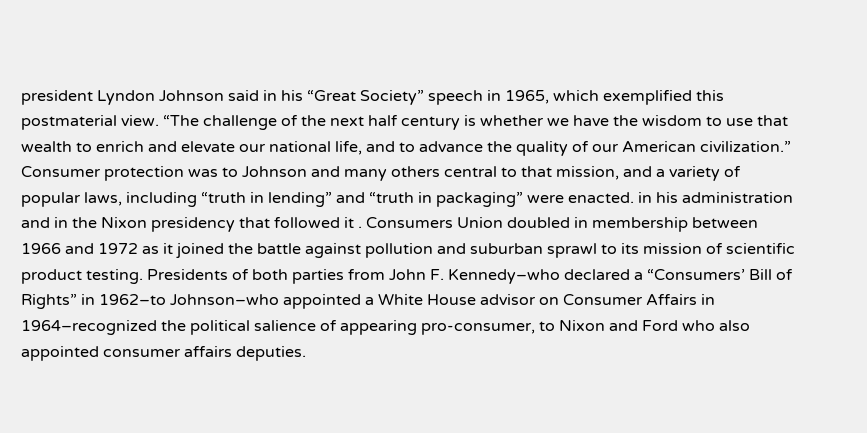president Lyndon Johnson said in his “Great Society” speech in 1965, which exemplified this postmaterial view. “The challenge of the next half century is whether we have the wisdom to use that wealth to enrich and elevate our national life, and to advance the quality of our American civilization.” Consumer protection was to Johnson and many others central to that mission, and a variety of popular laws, including “truth in lending” and “truth in packaging” were enacted. in his administration and in the Nixon presidency that followed it . Consumers Union doubled in membership between 1966 and 1972 as it joined the battle against pollution and suburban sprawl to its mission of scientific product testing. Presidents of both parties from John F. Kennedy–who declared a “Consumers’ Bill of Rights” in 1962–to Johnson–who appointed a White House advisor on Consumer Affairs in 1964–recognized the political salience of appearing pro-consumer, to Nixon and Ford who also appointed consumer affairs deputies.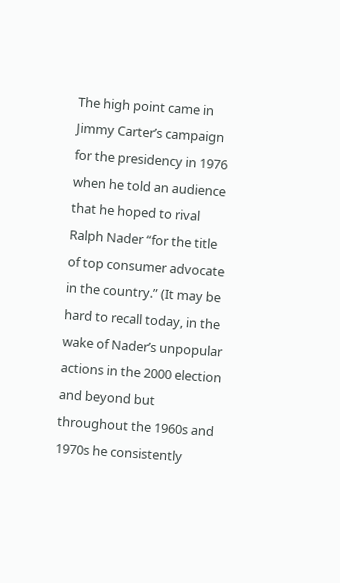The high point came in Jimmy Carter’s campaign for the presidency in 1976 when he told an audience that he hoped to rival Ralph Nader “for the title of top consumer advocate in the country.” (It may be hard to recall today, in the wake of Nader’s unpopular actions in the 2000 election and beyond but throughout the 1960s and 1970s he consistently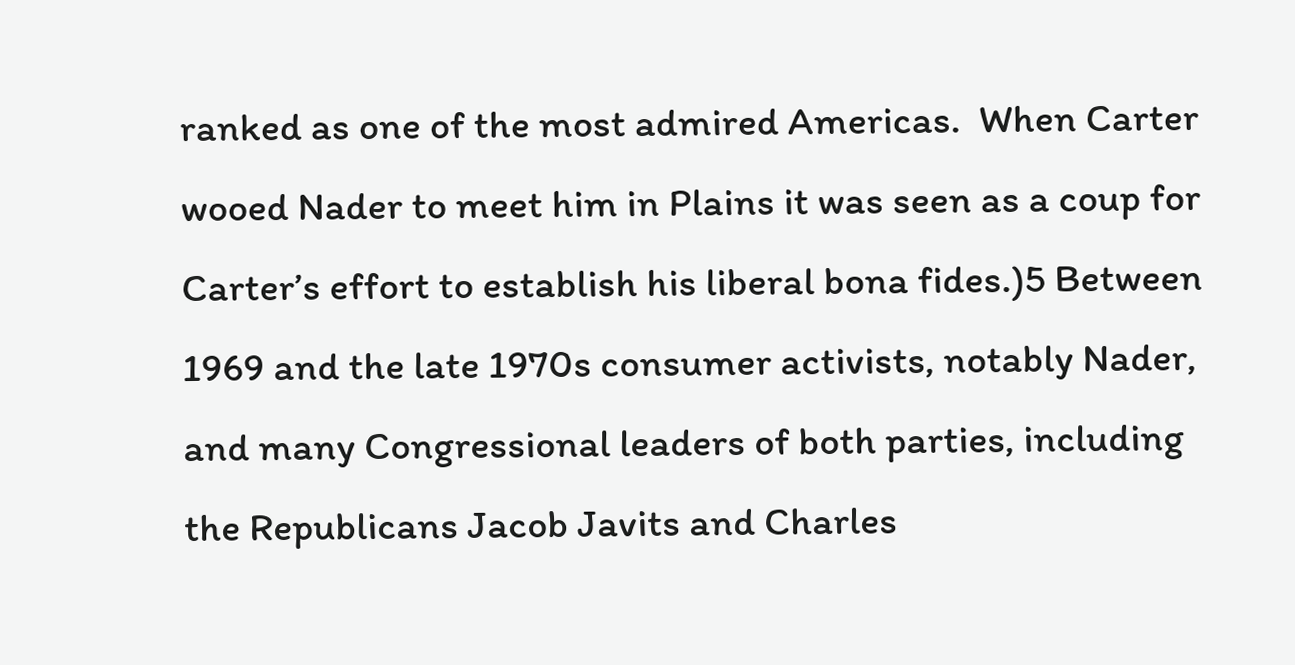ranked as one of the most admired Americas.  When Carter wooed Nader to meet him in Plains it was seen as a coup for Carter’s effort to establish his liberal bona fides.)5 Between 1969 and the late 1970s consumer activists, notably Nader, and many Congressional leaders of both parties, including the Republicans Jacob Javits and Charles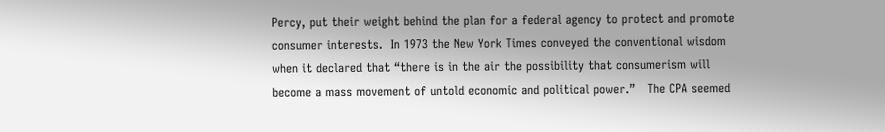Percy, put their weight behind the plan for a federal agency to protect and promote consumer interests.  In 1973 the New York Times conveyed the conventional wisdom when it declared that “there is in the air the possibility that consumerism will become a mass movement of untold economic and political power.”   The CPA seemed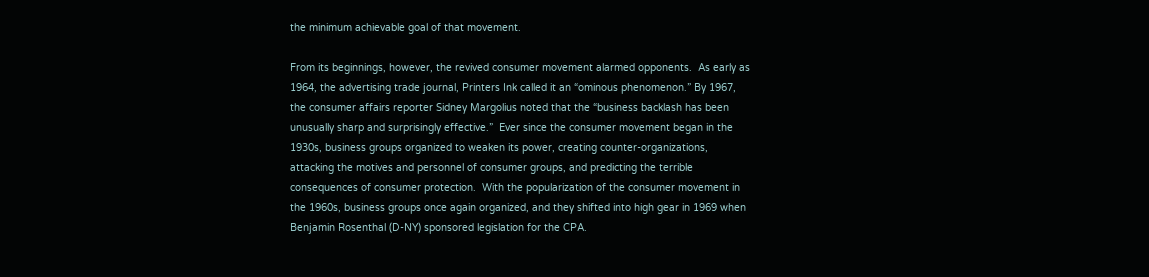the minimum achievable goal of that movement.

From its beginnings, however, the revived consumer movement alarmed opponents.  As early as 1964, the advertising trade journal, Printers Ink called it an “ominous phenomenon.” By 1967, the consumer affairs reporter Sidney Margolius noted that the “business backlash has been unusually sharp and surprisingly effective.”  Ever since the consumer movement began in the 1930s, business groups organized to weaken its power, creating counter-organizations, attacking the motives and personnel of consumer groups, and predicting the terrible consequences of consumer protection.  With the popularization of the consumer movement in the 1960s, business groups once again organized, and they shifted into high gear in 1969 when Benjamin Rosenthal (D-NY) sponsored legislation for the CPA.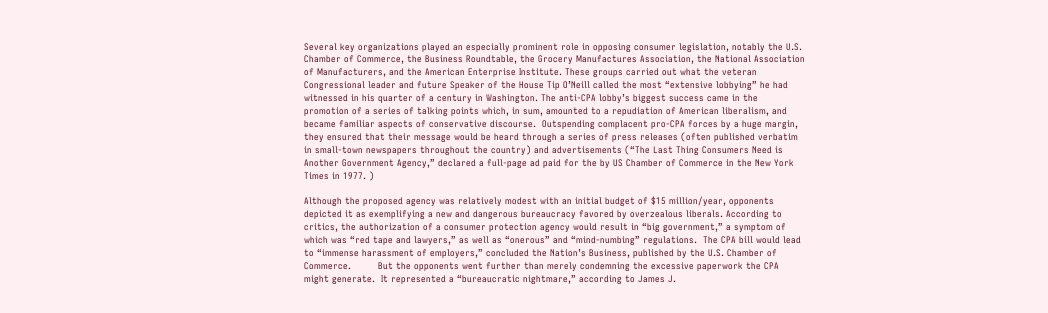Several key organizations played an especially prominent role in opposing consumer legislation, notably the U.S. Chamber of Commerce, the Business Roundtable, the Grocery Manufactures Association, the National Association of Manufacturers, and the American Enterprise Institute. These groups carried out what the veteran Congressional leader and future Speaker of the House Tip O’Neill called the most “extensive lobbying” he had witnessed in his quarter of a century in Washington. The anti-CPA lobby’s biggest success came in the promotion of a series of talking points which, in sum, amounted to a repudiation of American liberalism, and became familiar aspects of conservative discourse.  Outspending complacent pro-CPA forces by a huge margin, they ensured that their message would be heard through a series of press releases (often published verbatim in small-town newspapers throughout the country) and advertisements (“The Last Thing Consumers Need is Another Government Agency,” declared a full-page ad paid for the by US Chamber of Commerce in the New York Times in 1977. )

Although the proposed agency was relatively modest with an initial budget of $15 million/year, opponents depicted it as exemplifying a new and dangerous bureaucracy favored by overzealous liberals. According to critics, the authorization of a consumer protection agency would result in “big government,” a symptom of which was “red tape and lawyers,” as well as “onerous” and “mind-numbing” regulations.  The CPA bill would lead to “immense harassment of employers,” concluded the Nation’s Business, published by the U.S. Chamber of Commerce.         But the opponents went further than merely condemning the excessive paperwork the CPA might generate.  It represented a “bureaucratic nightmare,” according to James J.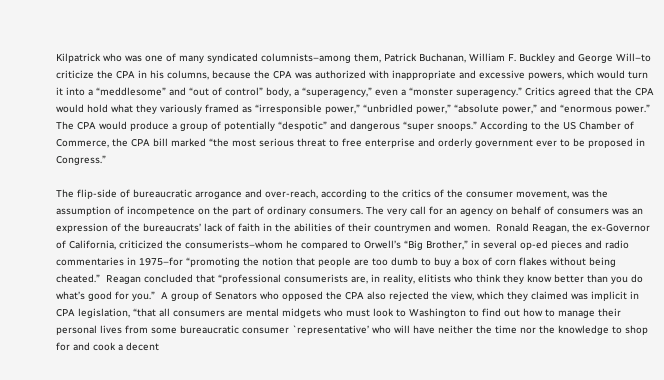Kilpatrick who was one of many syndicated columnists–among them, Patrick Buchanan, William F. Buckley and George Will–to criticize the CPA in his columns, because the CPA was authorized with inappropriate and excessive powers, which would turn it into a “meddlesome” and “out of control” body, a “superagency,” even a “monster superagency.” Critics agreed that the CPA would hold what they variously framed as “irresponsible power,” “unbridled power,” “absolute power,” and “enormous power.”  The CPA would produce a group of potentially “despotic” and dangerous “super snoops.” According to the US Chamber of Commerce, the CPA bill marked “the most serious threat to free enterprise and orderly government ever to be proposed in Congress.”

The flip-side of bureaucratic arrogance and over-reach, according to the critics of the consumer movement, was the assumption of incompetence on the part of ordinary consumers. The very call for an agency on behalf of consumers was an expression of the bureaucrats’ lack of faith in the abilities of their countrymen and women.  Ronald Reagan, the ex-Governor of California, criticized the consumerists–whom he compared to Orwell’s “Big Brother,” in several op-ed pieces and radio commentaries in 1975–for “promoting the notion that people are too dumb to buy a box of corn flakes without being cheated.”  Reagan concluded that “professional consumerists are, in reality, elitists who think they know better than you do what’s good for you.”  A group of Senators who opposed the CPA also rejected the view, which they claimed was implicit in CPA legislation, “that all consumers are mental midgets who must look to Washington to find out how to manage their personal lives from some bureaucratic consumer `representative’ who will have neither the time nor the knowledge to shop for and cook a decent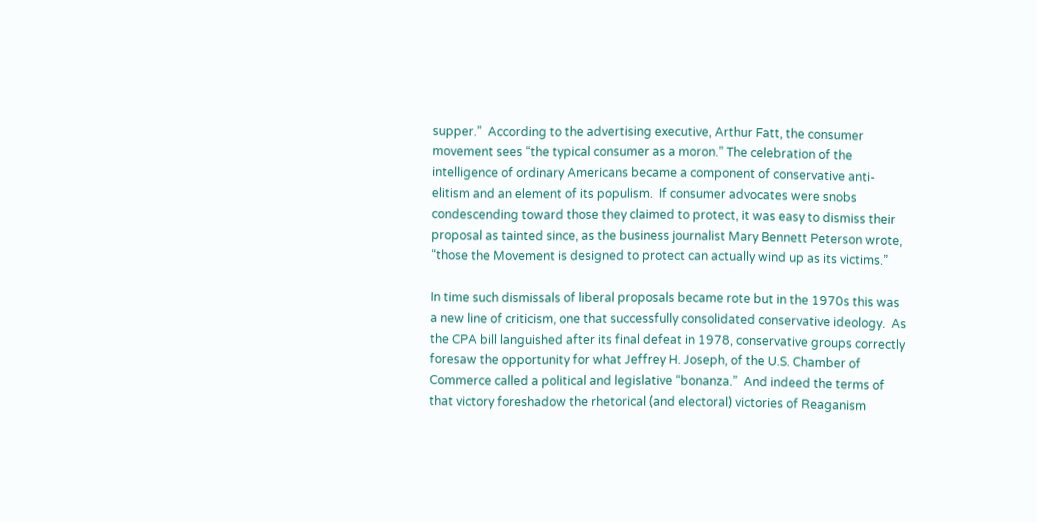supper.”  According to the advertising executive, Arthur Fatt, the consumer movement sees “the typical consumer as a moron.” The celebration of the intelligence of ordinary Americans became a component of conservative anti-elitism and an element of its populism.  If consumer advocates were snobs condescending toward those they claimed to protect, it was easy to dismiss their proposal as tainted since, as the business journalist Mary Bennett Peterson wrote, “those the Movement is designed to protect can actually wind up as its victims.”

In time such dismissals of liberal proposals became rote but in the 1970s this was a new line of criticism, one that successfully consolidated conservative ideology.  As the CPA bill languished after its final defeat in 1978, conservative groups correctly foresaw the opportunity for what Jeffrey H. Joseph, of the U.S. Chamber of Commerce called a political and legislative “bonanza.”  And indeed the terms of that victory foreshadow the rhetorical (and electoral) victories of Reaganism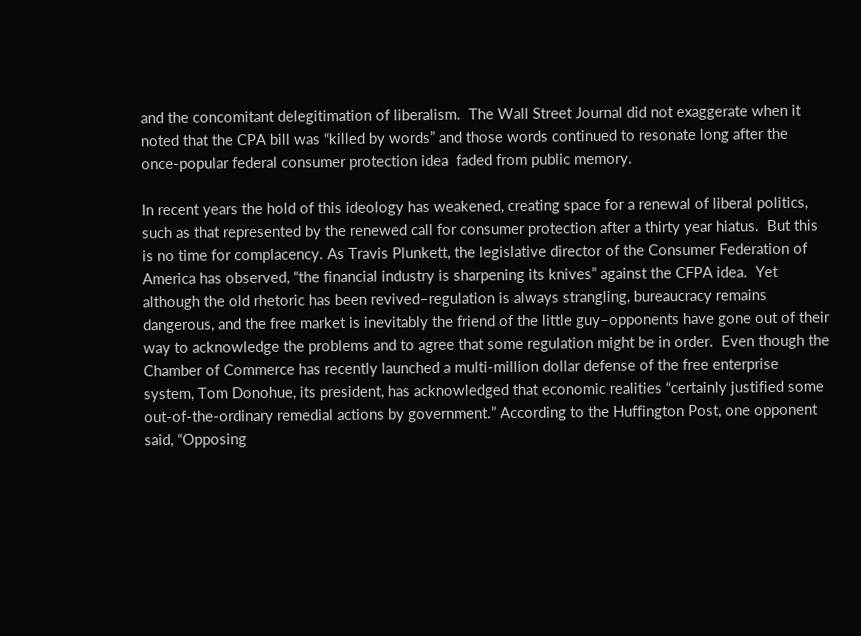and the concomitant delegitimation of liberalism.  The Wall Street Journal did not exaggerate when it noted that the CPA bill was “killed by words” and those words continued to resonate long after the once-popular federal consumer protection idea  faded from public memory.

In recent years the hold of this ideology has weakened, creating space for a renewal of liberal politics, such as that represented by the renewed call for consumer protection after a thirty year hiatus.  But this is no time for complacency. As Travis Plunkett, the legislative director of the Consumer Federation of America has observed, “the financial industry is sharpening its knives” against the CFPA idea.  Yet although the old rhetoric has been revived–regulation is always strangling, bureaucracy remains dangerous, and the free market is inevitably the friend of the little guy–opponents have gone out of their way to acknowledge the problems and to agree that some regulation might be in order.  Even though the Chamber of Commerce has recently launched a multi-million dollar defense of the free enterprise system, Tom Donohue, its president, has acknowledged that economic realities “certainly justified some out-of-the-ordinary remedial actions by government.” According to the Huffington Post, one opponent said, “Opposing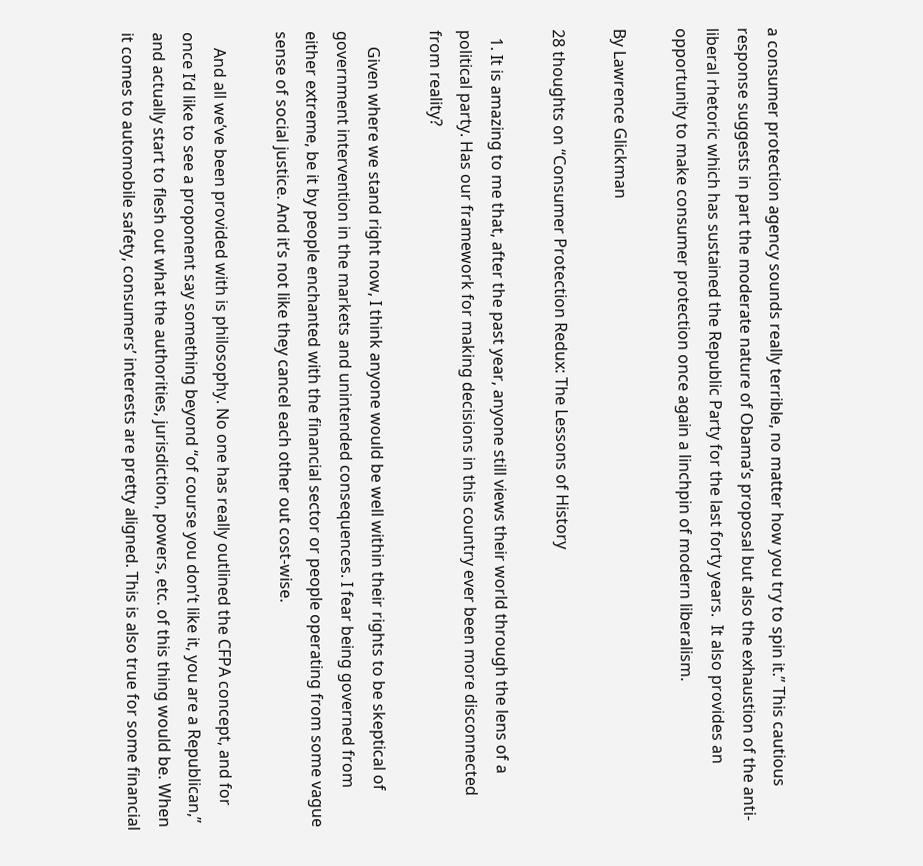a consumer protection agency sounds really terrible, no matter how you try to spin it.” This cautious response suggests in part the moderate nature of Obama’s proposal but also the exhaustion of the anti-liberal rhetoric which has sustained the Republic Party for the last forty years.  It also provides an opportunity to make consumer protection once again a linchpin of modern liberalism.

By Lawrence Glickman

28 thoughts on “Consumer Protection Redux: The Lessons of History

  1. It is amazing to me that, after the past year, anyone still views their world through the lens of a political party. Has our framework for making decisions in this country ever been more disconnected from reality?

    Given where we stand right now, I think anyone would be well within their rights to be skeptical of government intervention in the markets and unintended consequences. I fear being governed from either extreme, be it by people enchanted with the financial sector or people operating from some vague sense of social justice. And it’s not like they cancel each other out cost-wise.

    And all we’ve been provided with is philosophy. No one has really outlined the CFPA concept, and for once I’d like to see a proponent say something beyond “of course you don’t like it, you are a Republican,” and actually start to flesh out what the authorities, jurisdiction, powers, etc. of this thing would be. When it comes to automobile safety, consumers’ interests are pretty aligned. This is also true for some financial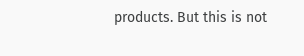products. But this is not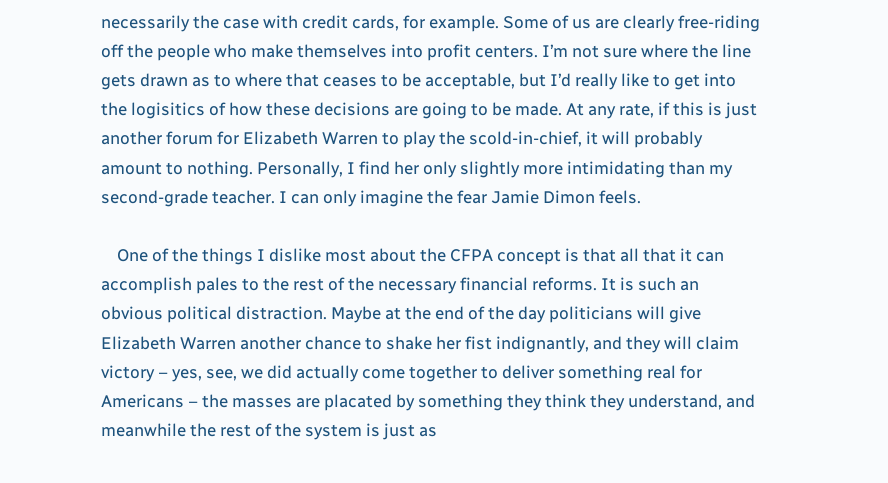necessarily the case with credit cards, for example. Some of us are clearly free-riding off the people who make themselves into profit centers. I’m not sure where the line gets drawn as to where that ceases to be acceptable, but I’d really like to get into the logisitics of how these decisions are going to be made. At any rate, if this is just another forum for Elizabeth Warren to play the scold-in-chief, it will probably amount to nothing. Personally, I find her only slightly more intimidating than my second-grade teacher. I can only imagine the fear Jamie Dimon feels.

    One of the things I dislike most about the CFPA concept is that all that it can accomplish pales to the rest of the necessary financial reforms. It is such an obvious political distraction. Maybe at the end of the day politicians will give Elizabeth Warren another chance to shake her fist indignantly, and they will claim victory – yes, see, we did actually come together to deliver something real for Americans – the masses are placated by something they think they understand, and meanwhile the rest of the system is just as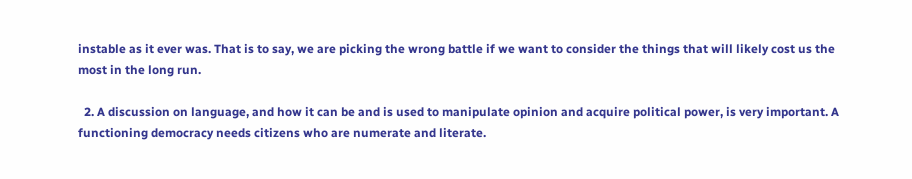instable as it ever was. That is to say, we are picking the wrong battle if we want to consider the things that will likely cost us the most in the long run.

  2. A discussion on language, and how it can be and is used to manipulate opinion and acquire political power, is very important. A functioning democracy needs citizens who are numerate and literate.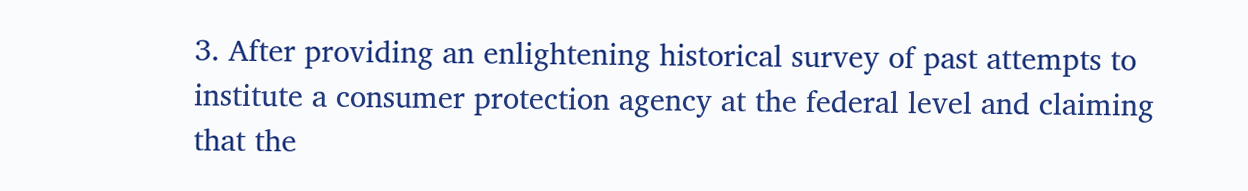3. After providing an enlightening historical survey of past attempts to institute a consumer protection agency at the federal level and claiming that the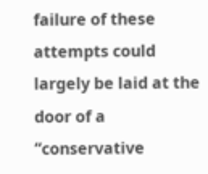failure of these attempts could largely be laid at the door of a “conservative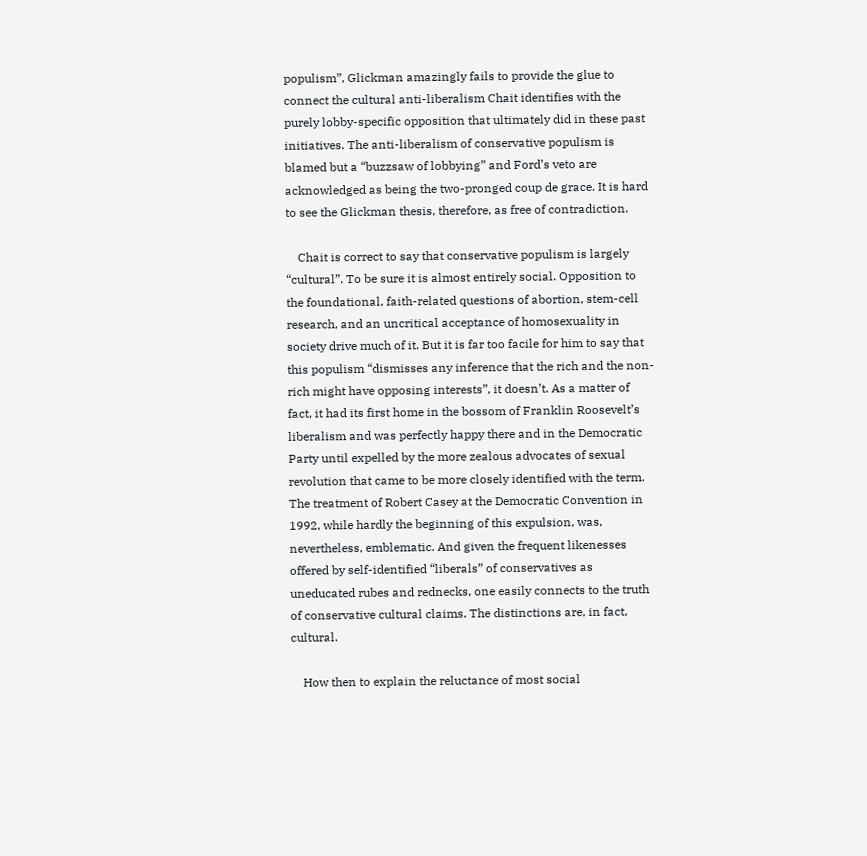populism”, Glickman amazingly fails to provide the glue to connect the cultural anti-liberalism Chait identifies with the purely lobby-specific opposition that ultimately did in these past initiatives. The anti-liberalism of conservative populism is blamed but a “buzzsaw of lobbying” and Ford’s veto are acknowledged as being the two-pronged coup de grace. It is hard to see the Glickman thesis, therefore, as free of contradiction.

    Chait is correct to say that conservative populism is largely “cultural”. To be sure it is almost entirely social. Opposition to the foundational, faith-related questions of abortion, stem-cell research, and an uncritical acceptance of homosexuality in society drive much of it. But it is far too facile for him to say that this populism “dismisses any inference that the rich and the non-rich might have opposing interests”, it doesn’t. As a matter of fact, it had its first home in the bossom of Franklin Roosevelt’s liberalism and was perfectly happy there and in the Democratic Party until expelled by the more zealous advocates of sexual revolution that came to be more closely identified with the term. The treatment of Robert Casey at the Democratic Convention in 1992, while hardly the beginning of this expulsion, was, nevertheless, emblematic. And given the frequent likenesses offered by self-identified “liberals” of conservatives as uneducated rubes and rednecks, one easily connects to the truth of conservative cultural claims. The distinctions are, in fact, cultural.

    How then to explain the reluctance of most social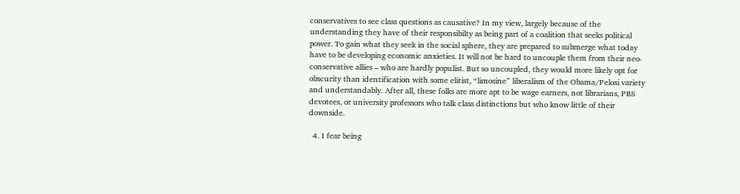conservatives to see class questions as causative? In my view, largely because of the understanding they have of their responsibilty as being part of a coalition that seeks political power. To gain what they seek in the social sphere, they are prepared to submerge what today have to be developing economic anxieties. It will not be hard to uncouple them from their neo-conservative allies – who are hardly populist. But so uncoupled, they would more likely opt for obscurity than identification with some elitist, “limosine” liberalism of the Obama/Pelosi variety and understandably. After all, these folks are more apt to be wage earners, not librarians, PBS devotees, or university professors who talk class distinctions but who know little of their downside.

  4. I fear being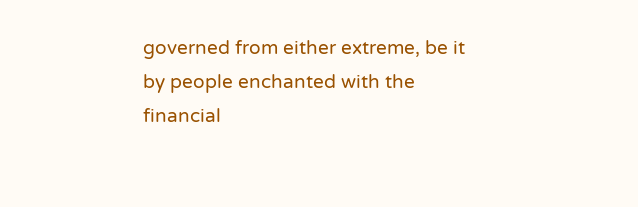governed from either extreme, be it by people enchanted with the financial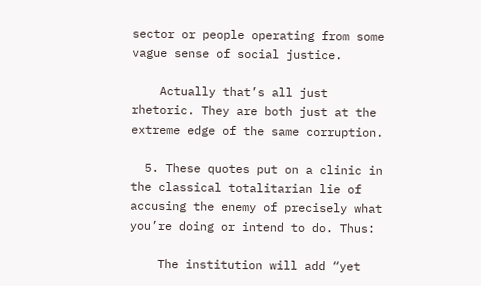sector or people operating from some vague sense of social justice.

    Actually that’s all just rhetoric. They are both just at the extreme edge of the same corruption.

  5. These quotes put on a clinic in the classical totalitarian lie of accusing the enemy of precisely what you’re doing or intend to do. Thus:

    The institution will add “yet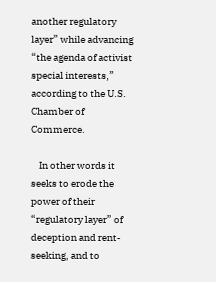another regulatory layer” while advancing “the agenda of activist special interests,” according to the U.S. Chamber of Commerce.

    In other words it seeks to erode the power of their “regulatory layer” of deception and rent-seeking, and to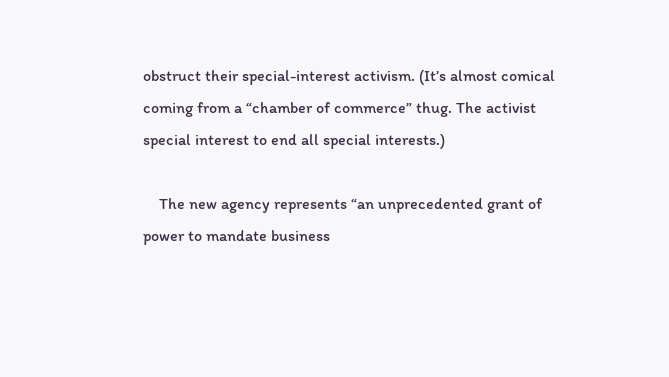obstruct their special-interest activism. (It’s almost comical coming from a “chamber of commerce” thug. The activist special interest to end all special interests.)

    The new agency represents “an unprecedented grant of power to mandate business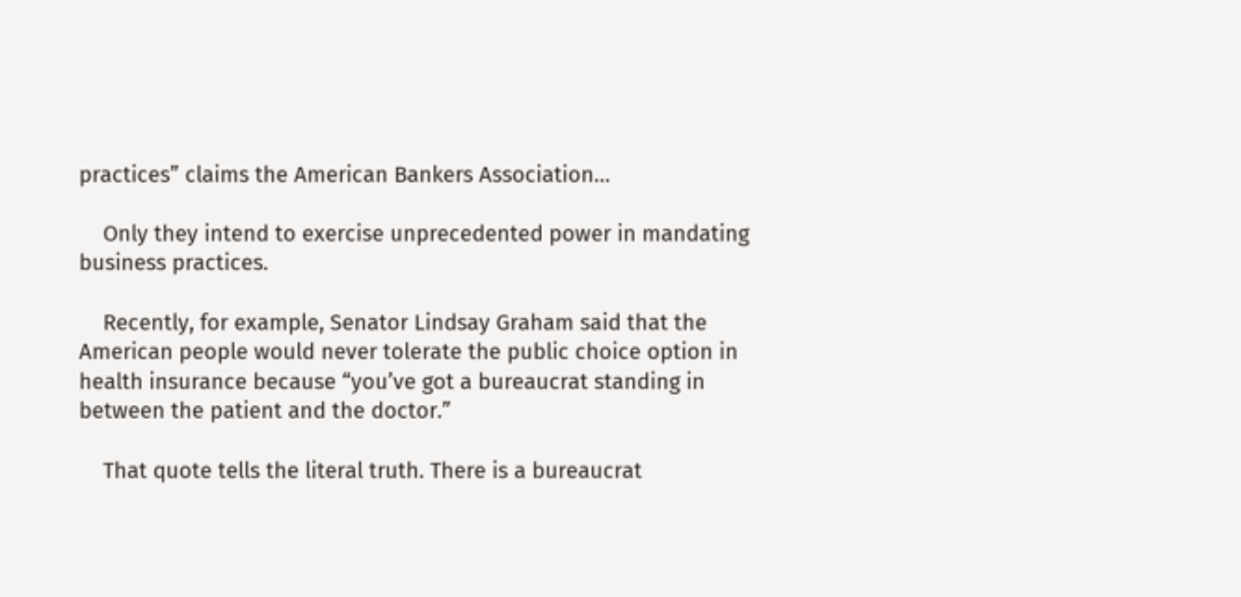practices” claims the American Bankers Association…

    Only they intend to exercise unprecedented power in mandating business practices.

    Recently, for example, Senator Lindsay Graham said that the American people would never tolerate the public choice option in health insurance because “you’ve got a bureaucrat standing in between the patient and the doctor.”

    That quote tells the literal truth. There is a bureaucrat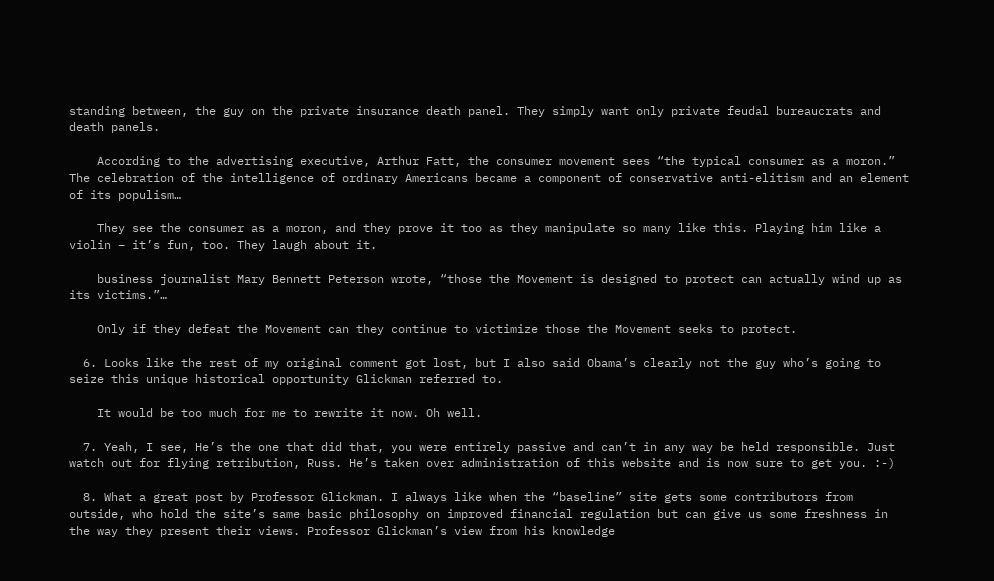standing between, the guy on the private insurance death panel. They simply want only private feudal bureaucrats and death panels.

    According to the advertising executive, Arthur Fatt, the consumer movement sees “the typical consumer as a moron.” The celebration of the intelligence of ordinary Americans became a component of conservative anti-elitism and an element of its populism…

    They see the consumer as a moron, and they prove it too as they manipulate so many like this. Playing him like a violin – it’s fun, too. They laugh about it.

    business journalist Mary Bennett Peterson wrote, “those the Movement is designed to protect can actually wind up as its victims.”…

    Only if they defeat the Movement can they continue to victimize those the Movement seeks to protect.

  6. Looks like the rest of my original comment got lost, but I also said Obama’s clearly not the guy who’s going to seize this unique historical opportunity Glickman referred to.

    It would be too much for me to rewrite it now. Oh well.

  7. Yeah, I see, He’s the one that did that, you were entirely passive and can’t in any way be held responsible. Just watch out for flying retribution, Russ. He’s taken over administration of this website and is now sure to get you. :-)

  8. What a great post by Professor Glickman. I always like when the “baseline” site gets some contributors from outside, who hold the site’s same basic philosophy on improved financial regulation but can give us some freshness in the way they present their views. Professor Glickman’s view from his knowledge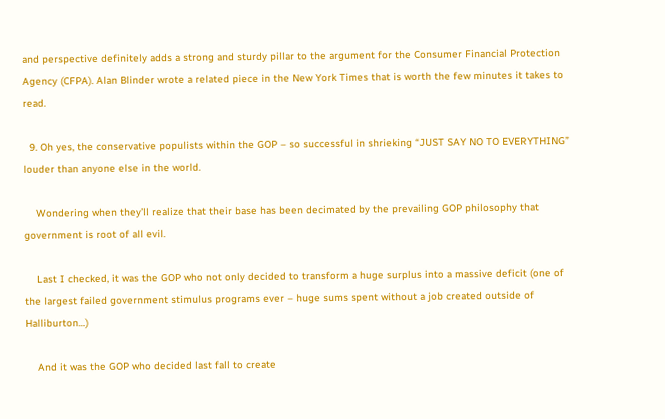and perspective definitely adds a strong and sturdy pillar to the argument for the Consumer Financial Protection Agency (CFPA). Alan Blinder wrote a related piece in the New York Times that is worth the few minutes it takes to read.

  9. Oh yes, the conservative populists within the GOP – so successful in shrieking “JUST SAY NO TO EVERYTHING” louder than anyone else in the world.

    Wondering when they’ll realize that their base has been decimated by the prevailing GOP philosophy that government is root of all evil.

    Last I checked, it was the GOP who not only decided to transform a huge surplus into a massive deficit (one of the largest failed government stimulus programs ever – huge sums spent without a job created outside of Halliburton…)

    And it was the GOP who decided last fall to create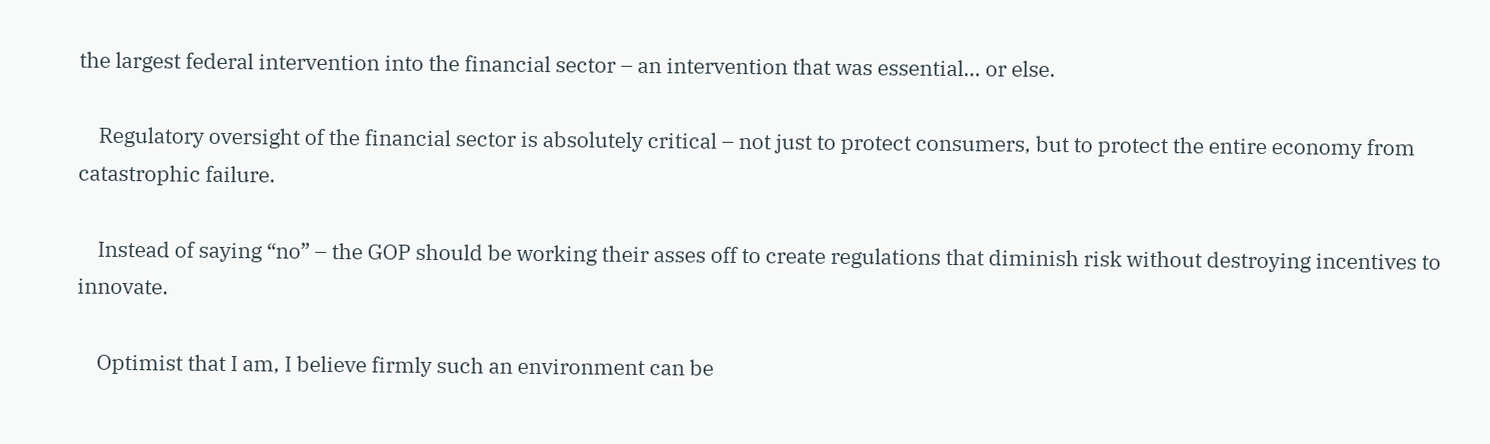the largest federal intervention into the financial sector – an intervention that was essential… or else.

    Regulatory oversight of the financial sector is absolutely critical – not just to protect consumers, but to protect the entire economy from catastrophic failure.

    Instead of saying “no” – the GOP should be working their asses off to create regulations that diminish risk without destroying incentives to innovate.

    Optimist that I am, I believe firmly such an environment can be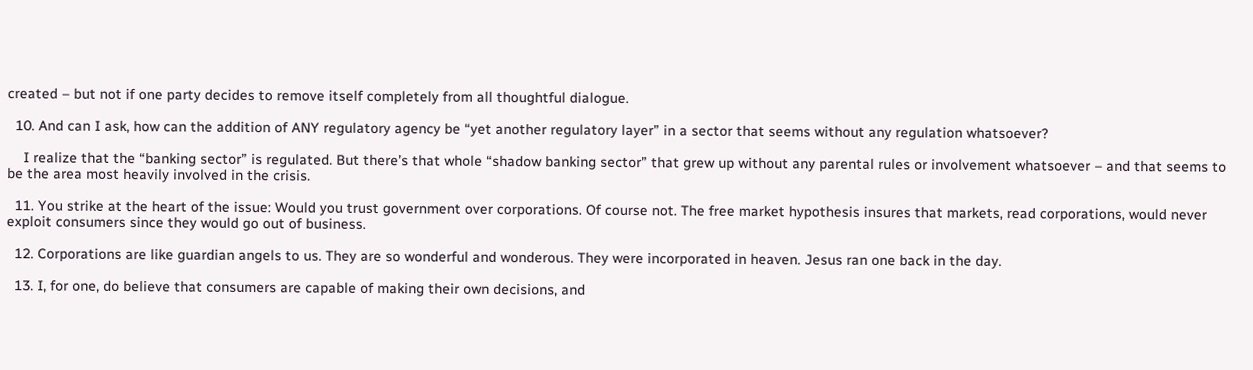created – but not if one party decides to remove itself completely from all thoughtful dialogue.

  10. And can I ask, how can the addition of ANY regulatory agency be “yet another regulatory layer” in a sector that seems without any regulation whatsoever?

    I realize that the “banking sector” is regulated. But there’s that whole “shadow banking sector” that grew up without any parental rules or involvement whatsoever – and that seems to be the area most heavily involved in the crisis.

  11. You strike at the heart of the issue: Would you trust government over corporations. Of course not. The free market hypothesis insures that markets, read corporations, would never exploit consumers since they would go out of business.

  12. Corporations are like guardian angels to us. They are so wonderful and wonderous. They were incorporated in heaven. Jesus ran one back in the day.

  13. I, for one, do believe that consumers are capable of making their own decisions, and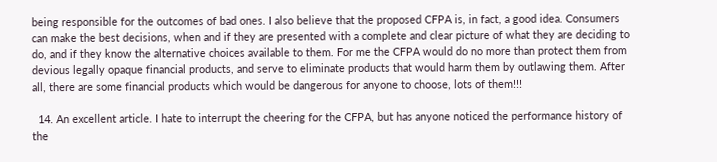being responsible for the outcomes of bad ones. I also believe that the proposed CFPA is, in fact, a good idea. Consumers can make the best decisions, when and if they are presented with a complete and clear picture of what they are deciding to do, and if they know the alternative choices available to them. For me the CFPA would do no more than protect them from devious legally opaque financial products, and serve to eliminate products that would harm them by outlawing them. After all, there are some financial products which would be dangerous for anyone to choose, lots of them!!!

  14. An excellent article. I hate to interrupt the cheering for the CFPA, but has anyone noticed the performance history of the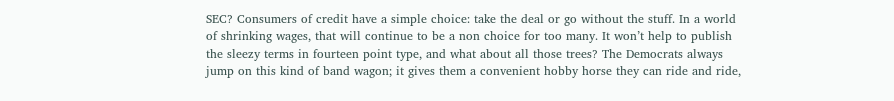SEC? Consumers of credit have a simple choice: take the deal or go without the stuff. In a world of shrinking wages, that will continue to be a non choice for too many. It won’t help to publish the sleezy terms in fourteen point type, and what about all those trees? The Democrats always jump on this kind of band wagon; it gives them a convenient hobby horse they can ride and ride,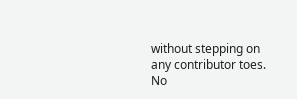without stepping on any contributor toes. No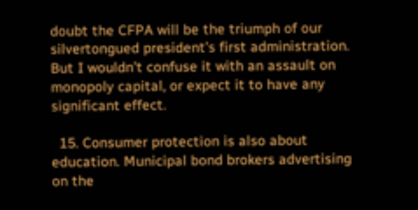doubt the CFPA will be the triumph of our silvertongued president’s first administration. But I wouldn’t confuse it with an assault on monopoly capital, or expect it to have any significant effect.

  15. Consumer protection is also about education. Municipal bond brokers advertising on the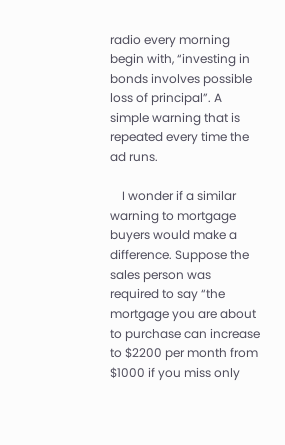radio every morning begin with, “investing in bonds involves possible loss of principal”. A simple warning that is repeated every time the ad runs.

    I wonder if a similar warning to mortgage buyers would make a difference. Suppose the sales person was required to say “the mortgage you are about to purchase can increase to $2200 per month from $1000 if you miss only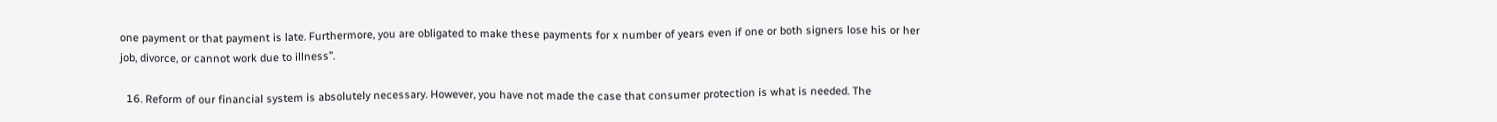one payment or that payment is late. Furthermore, you are obligated to make these payments for x number of years even if one or both signers lose his or her job, divorce, or cannot work due to illness”.

  16. Reform of our financial system is absolutely necessary. However, you have not made the case that consumer protection is what is needed. The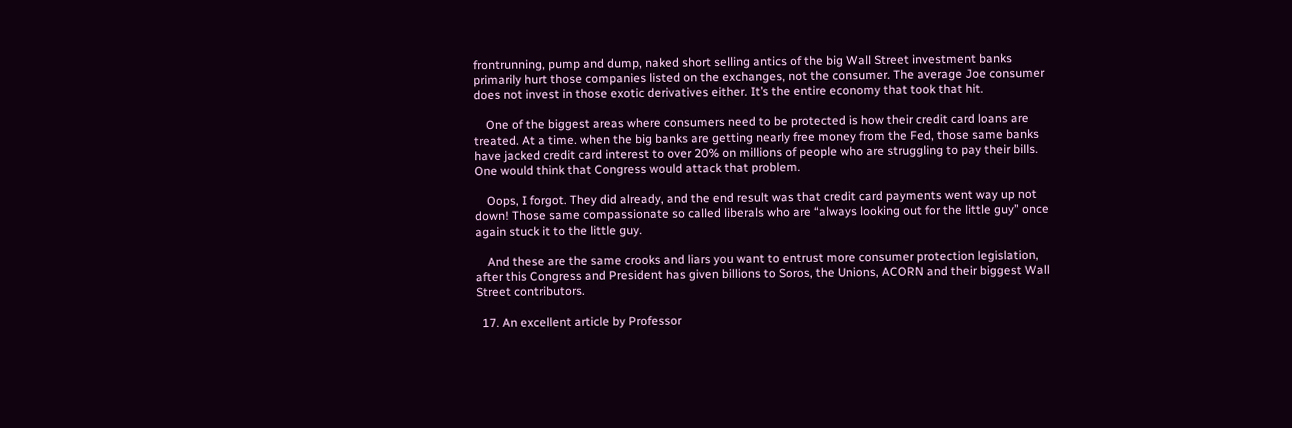frontrunning, pump and dump, naked short selling antics of the big Wall Street investment banks primarily hurt those companies listed on the exchanges, not the consumer. The average Joe consumer does not invest in those exotic derivatives either. It’s the entire economy that took that hit.

    One of the biggest areas where consumers need to be protected is how their credit card loans are treated. At a time. when the big banks are getting nearly free money from the Fed, those same banks have jacked credit card interest to over 20% on millions of people who are struggling to pay their bills. One would think that Congress would attack that problem.

    Oops, I forgot. They did already, and the end result was that credit card payments went way up not down! Those same compassionate so called liberals who are “always looking out for the little guy” once again stuck it to the little guy.

    And these are the same crooks and liars you want to entrust more consumer protection legislation, after this Congress and President has given billions to Soros, the Unions, ACORN and their biggest Wall Street contributors.

  17. An excellent article by Professor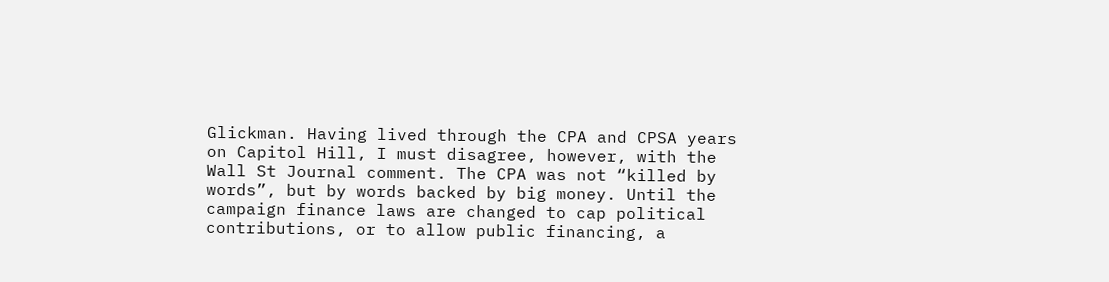Glickman. Having lived through the CPA and CPSA years on Capitol Hill, I must disagree, however, with the Wall St Journal comment. The CPA was not “killed by words”, but by words backed by big money. Until the campaign finance laws are changed to cap political contributions, or to allow public financing, a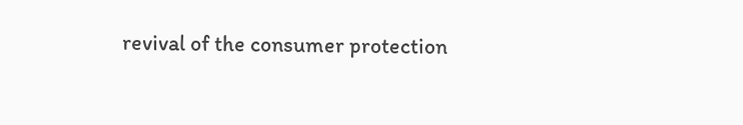revival of the consumer protection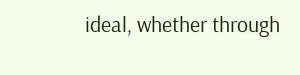ideal, whether through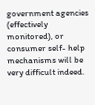government agencies (effectively monitored), or consumer self- help mechanisms will be very difficult indeed.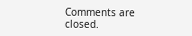Comments are closed.